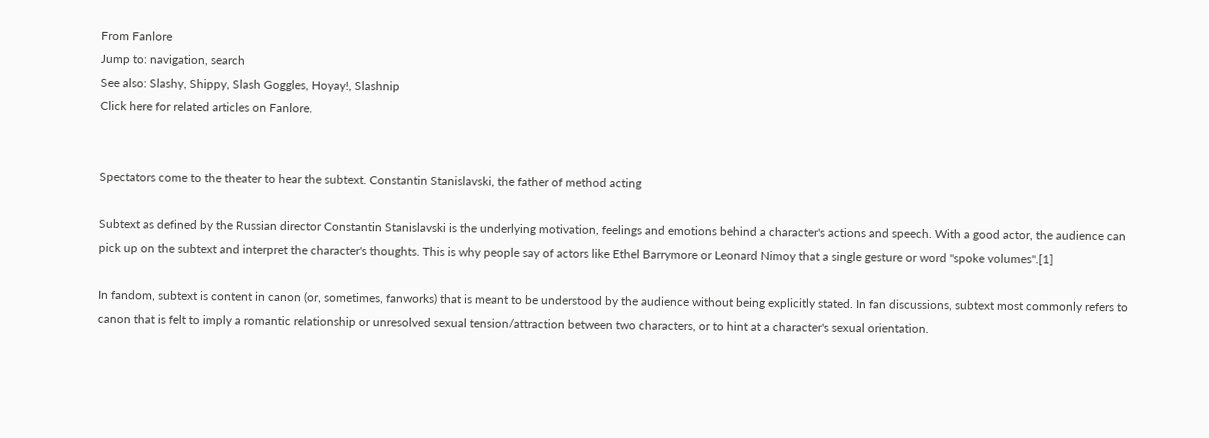From Fanlore
Jump to: navigation, search
See also: Slashy, Shippy, Slash Goggles, Hoyay!, Slashnip
Click here for related articles on Fanlore.


Spectators come to the theater to hear the subtext. Constantin Stanislavski, the father of method acting

Subtext as defined by the Russian director Constantin Stanislavski is the underlying motivation, feelings and emotions behind a character's actions and speech. With a good actor, the audience can pick up on the subtext and interpret the character's thoughts. This is why people say of actors like Ethel Barrymore or Leonard Nimoy that a single gesture or word "spoke volumes".[1]

In fandom, subtext is content in canon (or, sometimes, fanworks) that is meant to be understood by the audience without being explicitly stated. In fan discussions, subtext most commonly refers to canon that is felt to imply a romantic relationship or unresolved sexual tension/attraction between two characters, or to hint at a character's sexual orientation.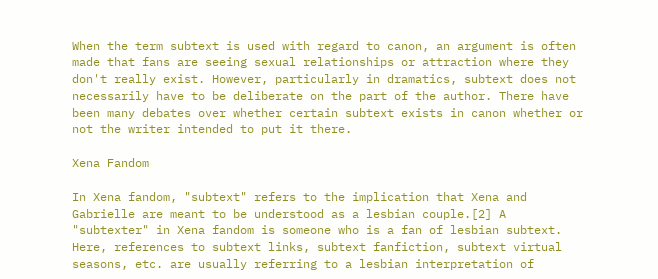When the term subtext is used with regard to canon, an argument is often made that fans are seeing sexual relationships or attraction where they don't really exist. However, particularly in dramatics, subtext does not necessarily have to be deliberate on the part of the author. There have been many debates over whether certain subtext exists in canon whether or not the writer intended to put it there.

Xena Fandom

In Xena fandom, "subtext" refers to the implication that Xena and Gabrielle are meant to be understood as a lesbian couple.[2] A "subtexter" in Xena fandom is someone who is a fan of lesbian subtext. Here, references to subtext links, subtext fanfiction, subtext virtual seasons, etc. are usually referring to a lesbian interpretation of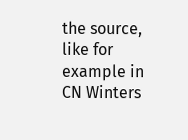the source, like for example in CN Winters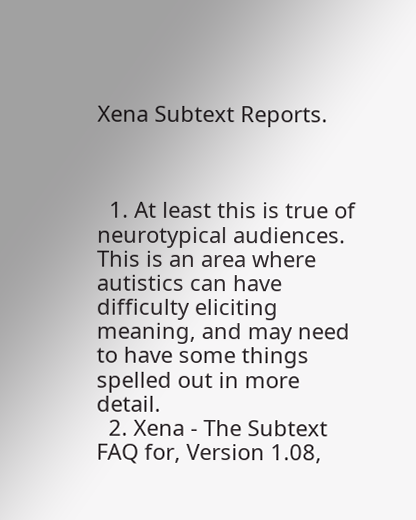Xena Subtext Reports.



  1. At least this is true of neurotypical audiences. This is an area where autistics can have difficulty eliciting meaning, and may need to have some things spelled out in more detail.
  2. Xena - The Subtext FAQ for, Version 1.08,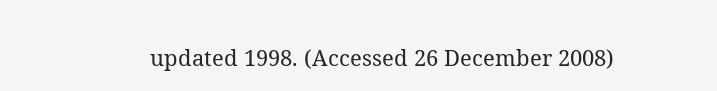updated 1998. (Accessed 26 December 2008)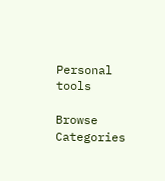Personal tools

Browse Categories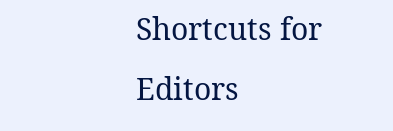Shortcuts for Editors